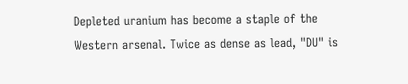Depleted uranium has become a staple of the Western arsenal. Twice as dense as lead, "DU" is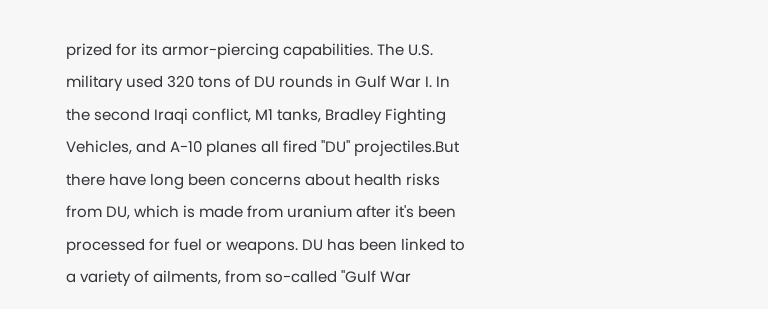prized for its armor-piercing capabilities. The U.S. military used 320 tons of DU rounds in Gulf War I. In the second Iraqi conflict, M1 tanks, Bradley Fighting Vehicles, and A-10 planes all fired "DU" projectiles.But there have long been concerns about health risks from DU, which is made from uranium after it's been processed for fuel or weapons. DU has been linked to a variety of ailments, from so-called "Gulf War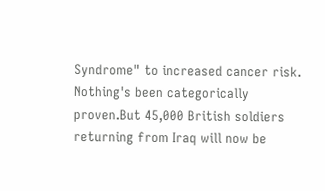Syndrome" to increased cancer risk. Nothing's been categorically proven.But 45,000 British soldiers returning from Iraq will now be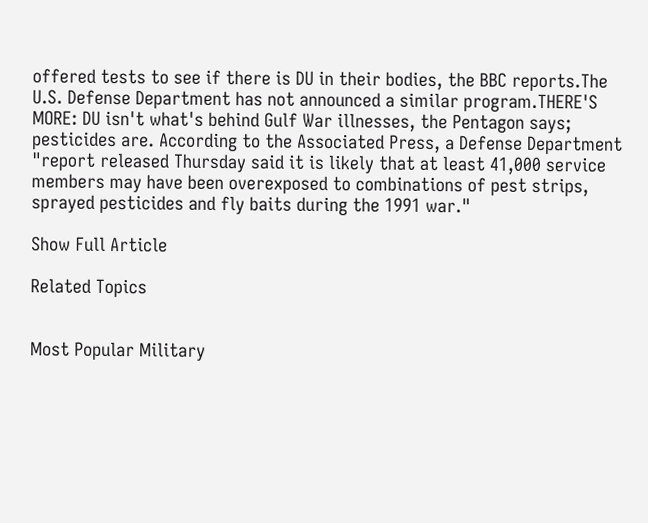offered tests to see if there is DU in their bodies, the BBC reports.The U.S. Defense Department has not announced a similar program.THERE'S MORE: DU isn't what's behind Gulf War illnesses, the Pentagon says; pesticides are. According to the Associated Press, a Defense Department "report released Thursday said it is likely that at least 41,000 service members may have been overexposed to combinations of pest strips, sprayed pesticides and fly baits during the 1991 war."

Show Full Article

Related Topics


Most Popular Military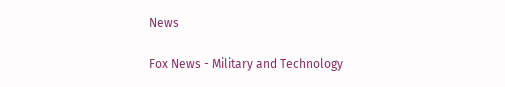News

Fox News - Military and Technology